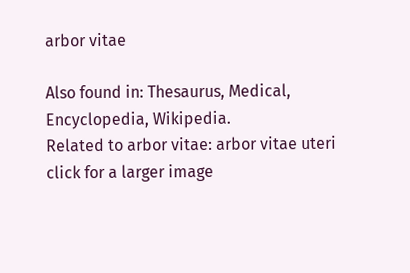arbor vitae

Also found in: Thesaurus, Medical, Encyclopedia, Wikipedia.
Related to arbor vitae: arbor vitae uteri
click for a larger image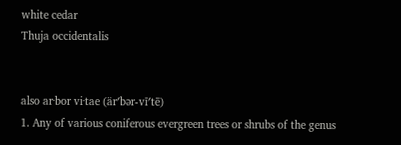white cedar
Thuja occidentalis


also ar·bor vi·tae (är′bər-vī′tē)
1. Any of various coniferous evergreen trees or shrubs of the genus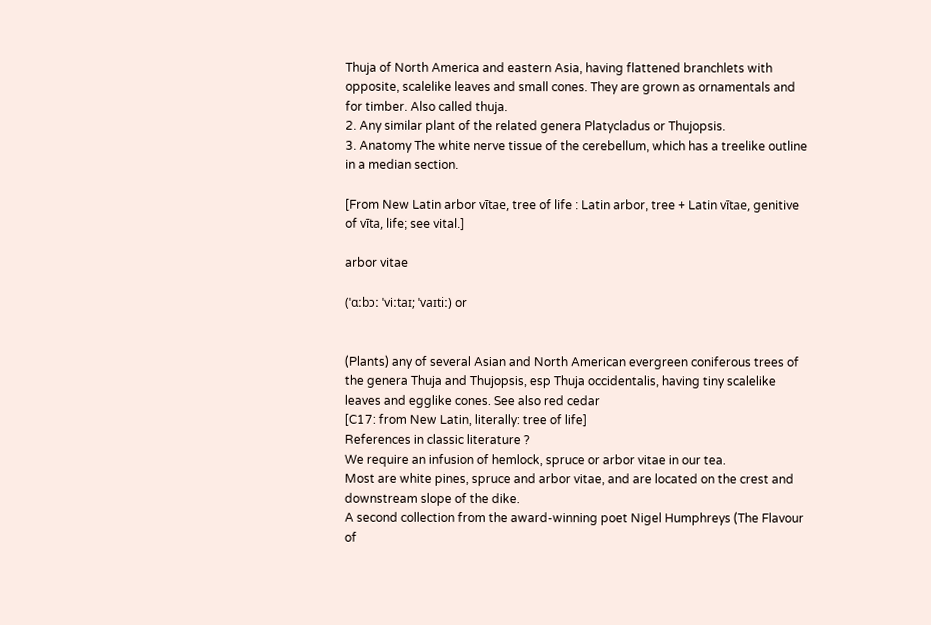Thuja of North America and eastern Asia, having flattened branchlets with opposite, scalelike leaves and small cones. They are grown as ornamentals and for timber. Also called thuja.
2. Any similar plant of the related genera Platycladus or Thujopsis.
3. Anatomy The white nerve tissue of the cerebellum, which has a treelike outline in a median section.

[From New Latin arbor vītae, tree of life : Latin arbor, tree + Latin vītae, genitive of vīta, life; see vital.]

arbor vitae

(ˈɑːbɔː ˈviːtaɪ; ˈvaɪtiː) or


(Plants) any of several Asian and North American evergreen coniferous trees of the genera Thuja and Thujopsis, esp Thuja occidentalis, having tiny scalelike leaves and egglike cones. See also red cedar
[C17: from New Latin, literally: tree of life]
References in classic literature ?
We require an infusion of hemlock, spruce or arbor vitae in our tea.
Most are white pines, spruce and arbor vitae, and are located on the crest and downstream slope of the dike.
A second collection from the award-winning poet Nigel Humphreys (The Flavour of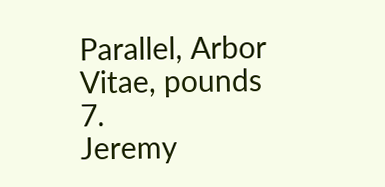Parallel, Arbor Vitae, pounds 7.
Jeremy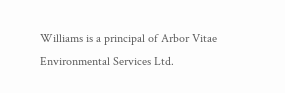Williams is a principal of Arbor Vitae Environmental Services Ltd.